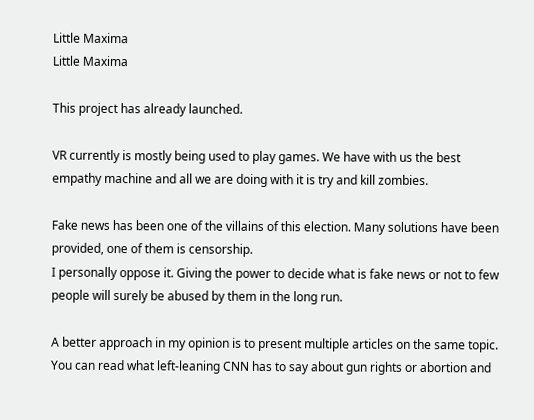Little Maxima
Little Maxima

This project has already launched.

VR currently is mostly being used to play games. We have with us the best empathy machine and all we are doing with it is try and kill zombies.

Fake news has been one of the villains of this election. Many solutions have been provided, one of them is censorship.
I personally oppose it. Giving the power to decide what is fake news or not to few people will surely be abused by them in the long run.

A better approach in my opinion is to present multiple articles on the same topic. You can read what left-leaning CNN has to say about gun rights or abortion and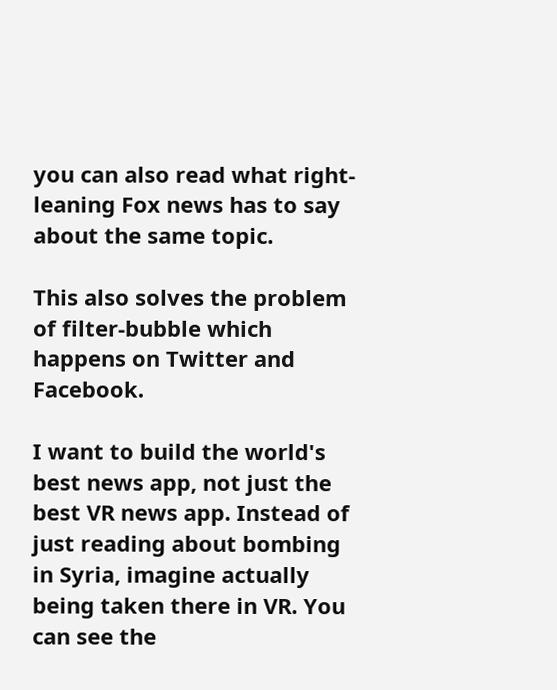you can also read what right-leaning Fox news has to say about the same topic.

This also solves the problem of filter-bubble which happens on Twitter and Facebook.

I want to build the world's best news app, not just the best VR news app. Instead of just reading about bombing in Syria, imagine actually being taken there in VR. You can see the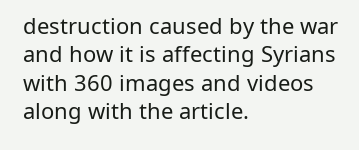destruction caused by the war and how it is affecting Syrians with 360 images and videos along with the article.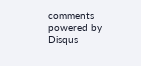comments powered by Disqus